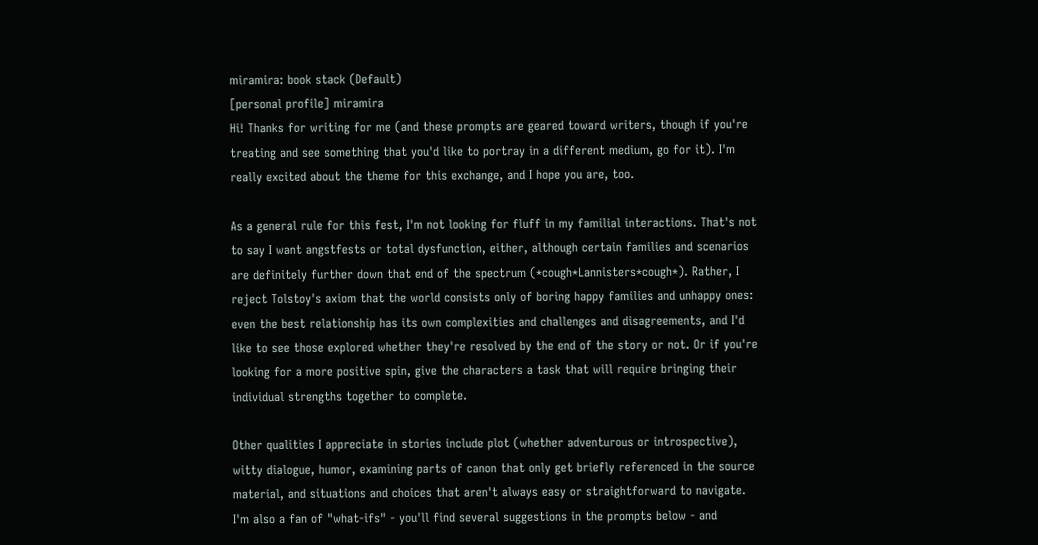miramira: book stack (Default)
[personal profile] miramira
Hi! Thanks for writing for me (and these prompts are geared toward writers, though if you're treating and see something that you'd like to portray in a different medium, go for it). I'm really excited about the theme for this exchange, and I hope you are, too.

As a general rule for this fest, I'm not looking for fluff in my familial interactions. That's not to say I want angstfests or total dysfunction, either, although certain families and scenarios are definitely further down that end of the spectrum (*cough*Lannisters*cough*). Rather, I reject Tolstoy's axiom that the world consists only of boring happy families and unhappy ones: even the best relationship has its own complexities and challenges and disagreements, and I'd like to see those explored whether they're resolved by the end of the story or not. Or if you're looking for a more positive spin, give the characters a task that will require bringing their individual strengths together to complete.

Other qualities I appreciate in stories include plot (whether adventurous or introspective), witty dialogue, humor, examining parts of canon that only get briefly referenced in the source material, and situations and choices that aren't always easy or straightforward to navigate. I'm also a fan of "what-ifs" - you'll find several suggestions in the prompts below - and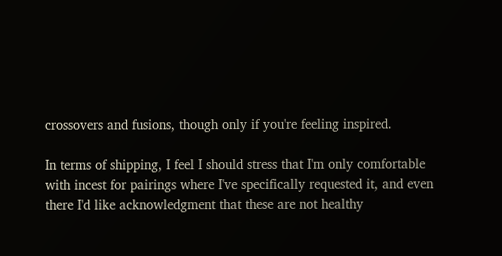crossovers and fusions, though only if you're feeling inspired.

In terms of shipping, I feel I should stress that I'm only comfortable with incest for pairings where I've specifically requested it, and even there I'd like acknowledgment that these are not healthy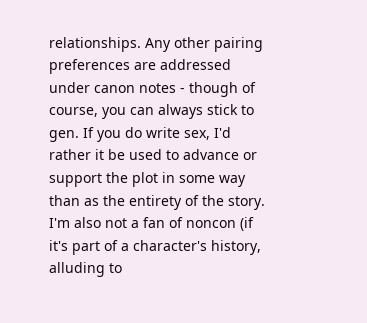relationships. Any other pairing preferences are addressed under canon notes - though of course, you can always stick to gen. If you do write sex, I'd rather it be used to advance or support the plot in some way than as the entirety of the story. I'm also not a fan of noncon (if it's part of a character's history, alluding to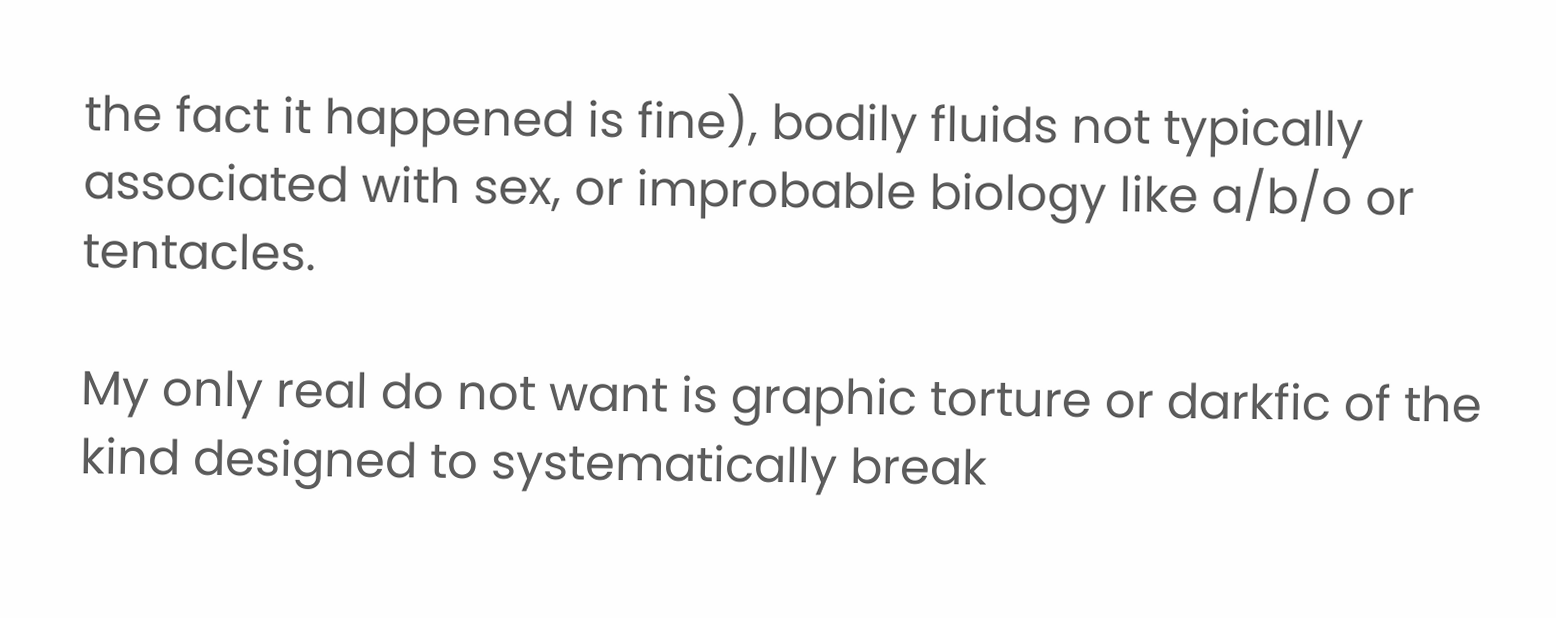the fact it happened is fine), bodily fluids not typically associated with sex, or improbable biology like a/b/o or tentacles.

My only real do not want is graphic torture or darkfic of the kind designed to systematically break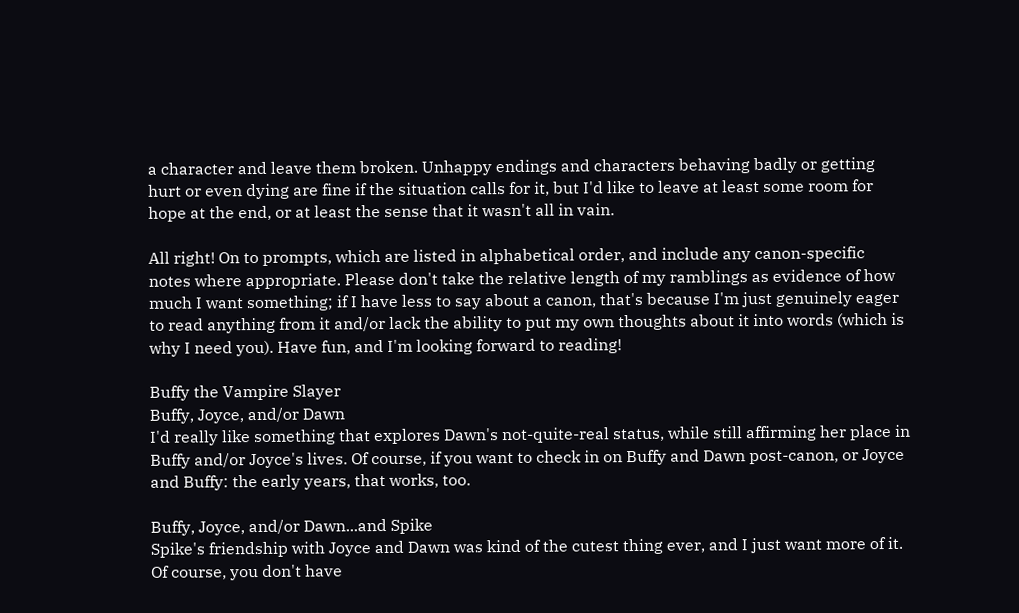a character and leave them broken. Unhappy endings and characters behaving badly or getting hurt or even dying are fine if the situation calls for it, but I'd like to leave at least some room for hope at the end, or at least the sense that it wasn't all in vain.

All right! On to prompts, which are listed in alphabetical order, and include any canon-specific notes where appropriate. Please don't take the relative length of my ramblings as evidence of how much I want something; if I have less to say about a canon, that's because I'm just genuinely eager to read anything from it and/or lack the ability to put my own thoughts about it into words (which is why I need you). Have fun, and I'm looking forward to reading!

Buffy the Vampire Slayer
Buffy, Joyce, and/or Dawn
I'd really like something that explores Dawn's not-quite-real status, while still affirming her place in Buffy and/or Joyce's lives. Of course, if you want to check in on Buffy and Dawn post-canon, or Joyce and Buffy: the early years, that works, too.

Buffy, Joyce, and/or Dawn...and Spike
Spike's friendship with Joyce and Dawn was kind of the cutest thing ever, and I just want more of it. Of course, you don't have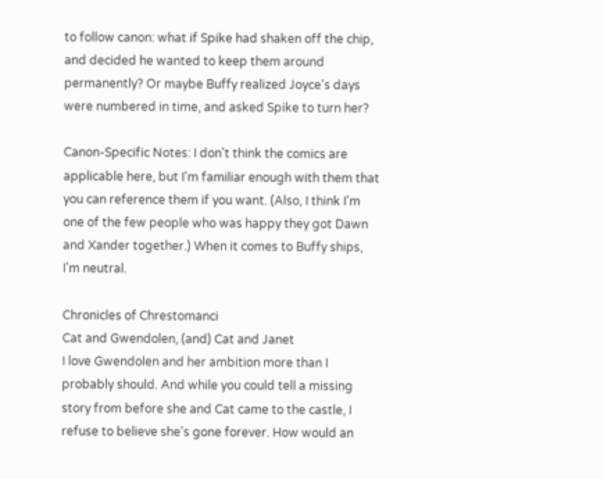to follow canon: what if Spike had shaken off the chip, and decided he wanted to keep them around permanently? Or maybe Buffy realized Joyce's days were numbered in time, and asked Spike to turn her?

Canon-Specific Notes: I don't think the comics are applicable here, but I'm familiar enough with them that you can reference them if you want. (Also, I think I'm one of the few people who was happy they got Dawn and Xander together.) When it comes to Buffy ships, I'm neutral.

Chronicles of Chrestomanci
Cat and Gwendolen, (and) Cat and Janet
I love Gwendolen and her ambition more than I probably should. And while you could tell a missing story from before she and Cat came to the castle, I refuse to believe she's gone forever. How would an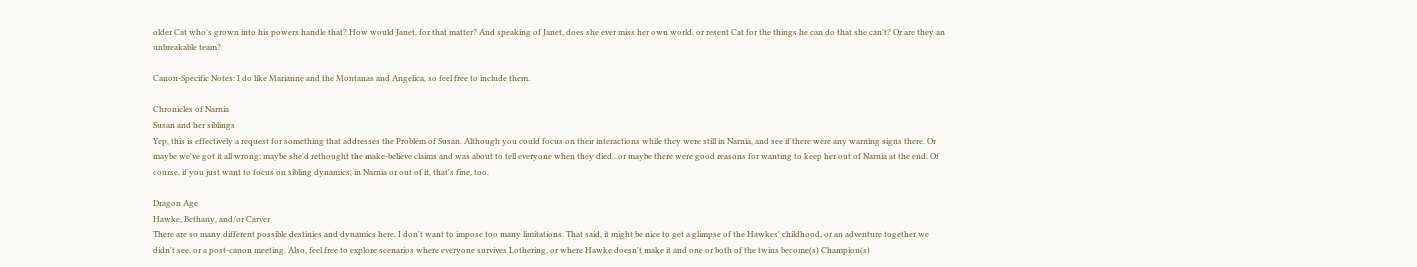older Cat who's grown into his powers handle that? How would Janet, for that matter? And speaking of Janet, does she ever miss her own world, or resent Cat for the things he can do that she can't? Or are they an unbreakable team?

Canon-Specific Notes: I do like Marianne and the Montanas and Angelica, so feel free to include them.

Chronicles of Narnia
Susan and her siblings
Yep, this is effectively a request for something that addresses the Problem of Susan. Although you could focus on their interactions while they were still in Narnia, and see if there were any warning signs there. Or maybe we've got it all wrong: maybe she'd rethought the make-believe claims and was about to tell everyone when they died...or maybe there were good reasons for wanting to keep her out of Narnia at the end. Of course, if you just want to focus on sibling dynamics, in Narnia or out of it, that's fine, too.

Dragon Age
Hawke, Bethany, and/or Carver
There are so many different possible destinies and dynamics here, I don't want to impose too many limitations. That said, it might be nice to get a glimpse of the Hawkes' childhood, or an adventure together we didn't see, or a post-canon meeting. Also, feel free to explore scenarios where everyone survives Lothering, or where Hawke doesn't make it and one or both of the twins become(s) Champion(s)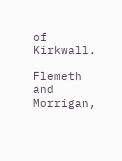of Kirkwall.

Flemeth and Morrigan,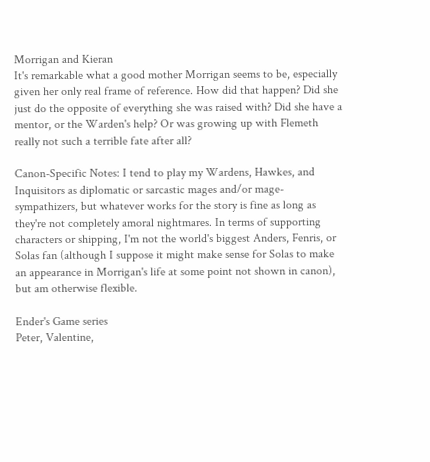Morrigan and Kieran
It's remarkable what a good mother Morrigan seems to be, especially given her only real frame of reference. How did that happen? Did she just do the opposite of everything she was raised with? Did she have a mentor, or the Warden's help? Or was growing up with Flemeth really not such a terrible fate after all?

Canon-Specific Notes: I tend to play my Wardens, Hawkes, and Inquisitors as diplomatic or sarcastic mages and/or mage-sympathizers, but whatever works for the story is fine as long as they're not completely amoral nightmares. In terms of supporting characters or shipping, I'm not the world's biggest Anders, Fenris, or Solas fan (although I suppose it might make sense for Solas to make an appearance in Morrigan's life at some point not shown in canon), but am otherwise flexible.

Ender's Game series
Peter, Valentine,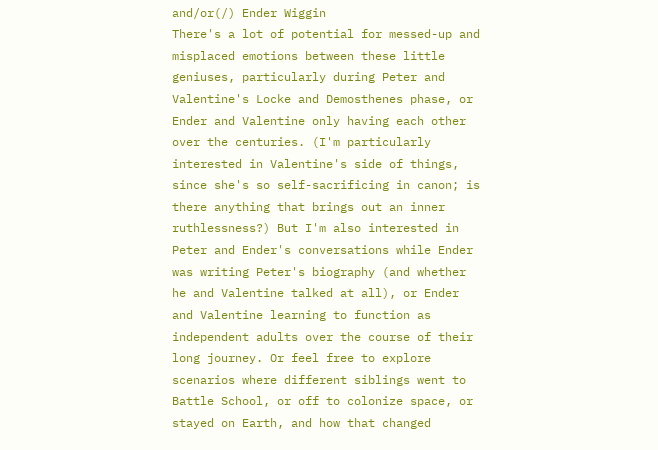and/or(/) Ender Wiggin
There's a lot of potential for messed-up and misplaced emotions between these little geniuses, particularly during Peter and Valentine's Locke and Demosthenes phase, or Ender and Valentine only having each other over the centuries. (I'm particularly interested in Valentine's side of things, since she's so self-sacrificing in canon; is there anything that brings out an inner ruthlessness?) But I'm also interested in Peter and Ender's conversations while Ender was writing Peter's biography (and whether he and Valentine talked at all), or Ender and Valentine learning to function as independent adults over the course of their long journey. Or feel free to explore scenarios where different siblings went to Battle School, or off to colonize space, or stayed on Earth, and how that changed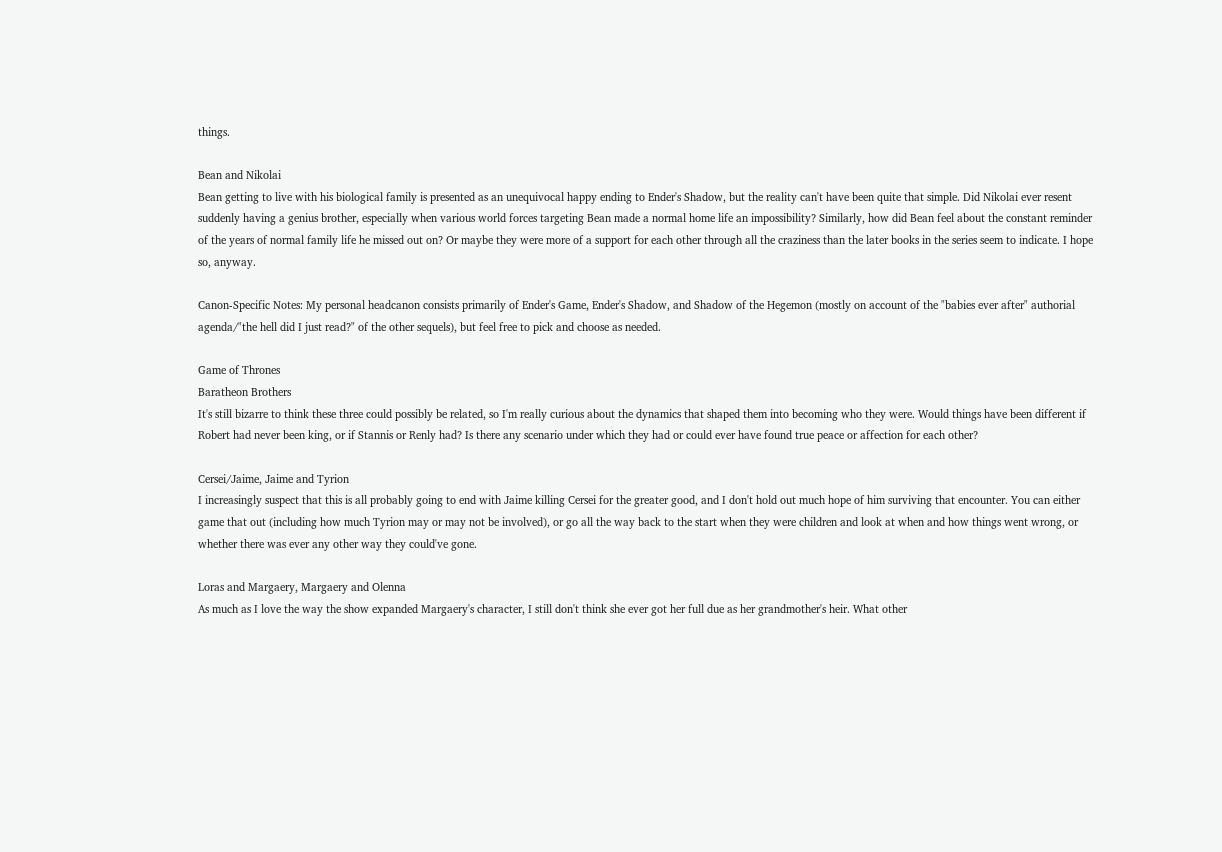things.

Bean and Nikolai
Bean getting to live with his biological family is presented as an unequivocal happy ending to Ender's Shadow, but the reality can't have been quite that simple. Did Nikolai ever resent suddenly having a genius brother, especially when various world forces targeting Bean made a normal home life an impossibility? Similarly, how did Bean feel about the constant reminder of the years of normal family life he missed out on? Or maybe they were more of a support for each other through all the craziness than the later books in the series seem to indicate. I hope so, anyway.

Canon-Specific Notes: My personal headcanon consists primarily of Ender's Game, Ender's Shadow, and Shadow of the Hegemon (mostly on account of the "babies ever after" authorial agenda/"the hell did I just read?" of the other sequels), but feel free to pick and choose as needed.

Game of Thrones
Baratheon Brothers
It's still bizarre to think these three could possibly be related, so I'm really curious about the dynamics that shaped them into becoming who they were. Would things have been different if Robert had never been king, or if Stannis or Renly had? Is there any scenario under which they had or could ever have found true peace or affection for each other?

Cersei/Jaime, Jaime and Tyrion
I increasingly suspect that this is all probably going to end with Jaime killing Cersei for the greater good, and I don't hold out much hope of him surviving that encounter. You can either game that out (including how much Tyrion may or may not be involved), or go all the way back to the start when they were children and look at when and how things went wrong, or whether there was ever any other way they could've gone.

Loras and Margaery, Margaery and Olenna
As much as I love the way the show expanded Margaery's character, I still don't think she ever got her full due as her grandmother's heir. What other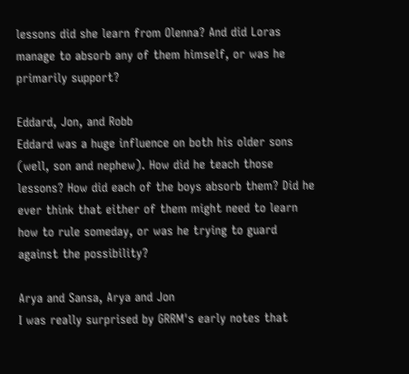lessons did she learn from Olenna? And did Loras manage to absorb any of them himself, or was he primarily support?

Eddard, Jon, and Robb
Eddard was a huge influence on both his older sons (well, son and nephew). How did he teach those lessons? How did each of the boys absorb them? Did he ever think that either of them might need to learn how to rule someday, or was he trying to guard against the possibility?

Arya and Sansa, Arya and Jon
I was really surprised by GRRM's early notes that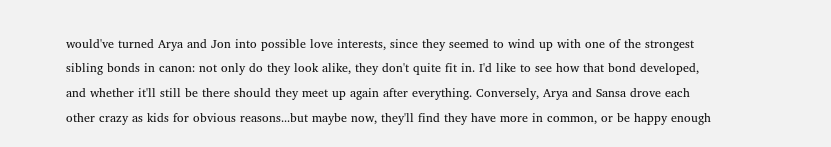would've turned Arya and Jon into possible love interests, since they seemed to wind up with one of the strongest sibling bonds in canon: not only do they look alike, they don't quite fit in. I'd like to see how that bond developed, and whether it'll still be there should they meet up again after everything. Conversely, Arya and Sansa drove each other crazy as kids for obvious reasons...but maybe now, they'll find they have more in common, or be happy enough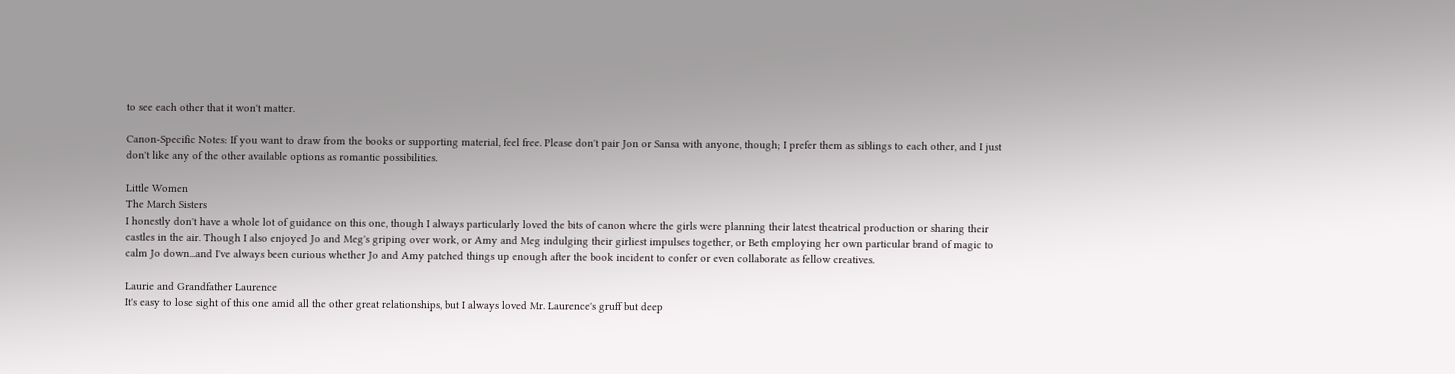to see each other that it won't matter.

Canon-Specific Notes: If you want to draw from the books or supporting material, feel free. Please don't pair Jon or Sansa with anyone, though; I prefer them as siblings to each other, and I just don't like any of the other available options as romantic possibilities.

Little Women
The March Sisters
I honestly don't have a whole lot of guidance on this one, though I always particularly loved the bits of canon where the girls were planning their latest theatrical production or sharing their castles in the air. Though I also enjoyed Jo and Meg's griping over work, or Amy and Meg indulging their girliest impulses together, or Beth employing her own particular brand of magic to calm Jo down...and I've always been curious whether Jo and Amy patched things up enough after the book incident to confer or even collaborate as fellow creatives.

Laurie and Grandfather Laurence
It's easy to lose sight of this one amid all the other great relationships, but I always loved Mr. Laurence's gruff but deep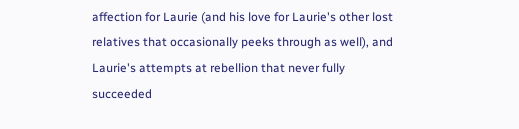affection for Laurie (and his love for Laurie's other lost relatives that occasionally peeks through as well), and Laurie's attempts at rebellion that never fully succeeded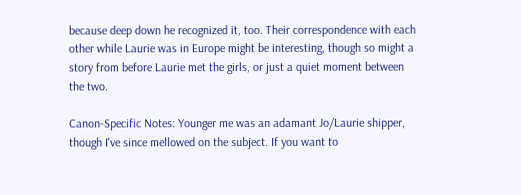because deep down he recognized it, too. Their correspondence with each other while Laurie was in Europe might be interesting, though so might a story from before Laurie met the girls, or just a quiet moment between the two.

Canon-Specific Notes: Younger me was an adamant Jo/Laurie shipper, though I've since mellowed on the subject. If you want to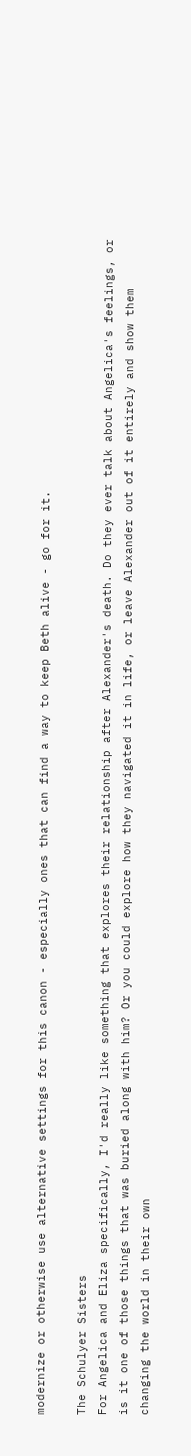modernize or otherwise use alternative settings for this canon - especially ones that can find a way to keep Beth alive - go for it.

The Schulyer Sisters
For Angelica and Eliza specifically, I'd really like something that explores their relationship after Alexander's death. Do they ever talk about Angelica's feelings, or is it one of those things that was buried along with him? Or you could explore how they navigated it in life, or leave Alexander out of it entirely and show them changing the world in their own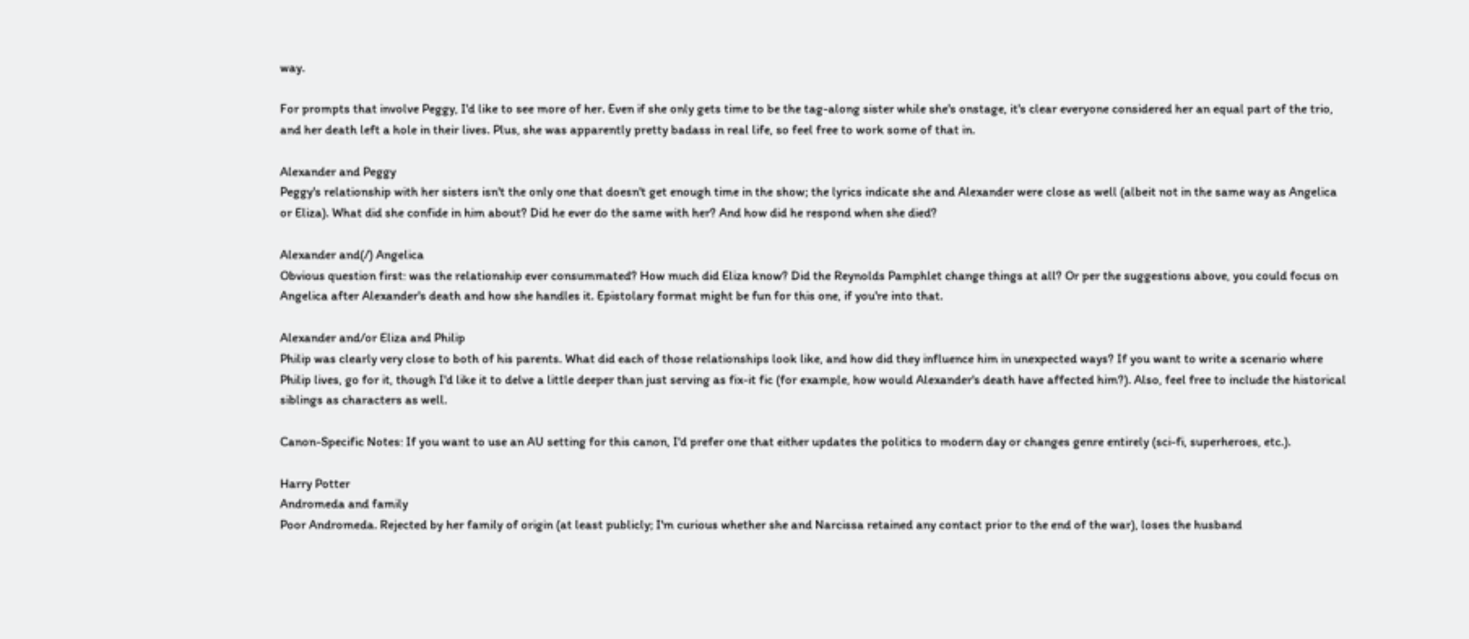way.

For prompts that involve Peggy, I'd like to see more of her. Even if she only gets time to be the tag-along sister while she's onstage, it's clear everyone considered her an equal part of the trio, and her death left a hole in their lives. Plus, she was apparently pretty badass in real life, so feel free to work some of that in.

Alexander and Peggy
Peggy's relationship with her sisters isn't the only one that doesn't get enough time in the show; the lyrics indicate she and Alexander were close as well (albeit not in the same way as Angelica or Eliza). What did she confide in him about? Did he ever do the same with her? And how did he respond when she died?

Alexander and(/) Angelica
Obvious question first: was the relationship ever consummated? How much did Eliza know? Did the Reynolds Pamphlet change things at all? Or per the suggestions above, you could focus on Angelica after Alexander's death and how she handles it. Epistolary format might be fun for this one, if you're into that.

Alexander and/or Eliza and Philip
Philip was clearly very close to both of his parents. What did each of those relationships look like, and how did they influence him in unexpected ways? If you want to write a scenario where Philip lives, go for it, though I'd like it to delve a little deeper than just serving as fix-it fic (for example, how would Alexander's death have affected him?). Also, feel free to include the historical siblings as characters as well.

Canon-Specific Notes: If you want to use an AU setting for this canon, I'd prefer one that either updates the politics to modern day or changes genre entirely (sci-fi, superheroes, etc.).

Harry Potter
Andromeda and family
Poor Andromeda. Rejected by her family of origin (at least publicly; I'm curious whether she and Narcissa retained any contact prior to the end of the war), loses the husband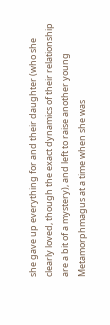she gave up everything for and their daughter (who she clearly loved, though the exact dynamics of their relationship are a bit of a mystery), and left to raise another young Metamorphmagus at a time when she was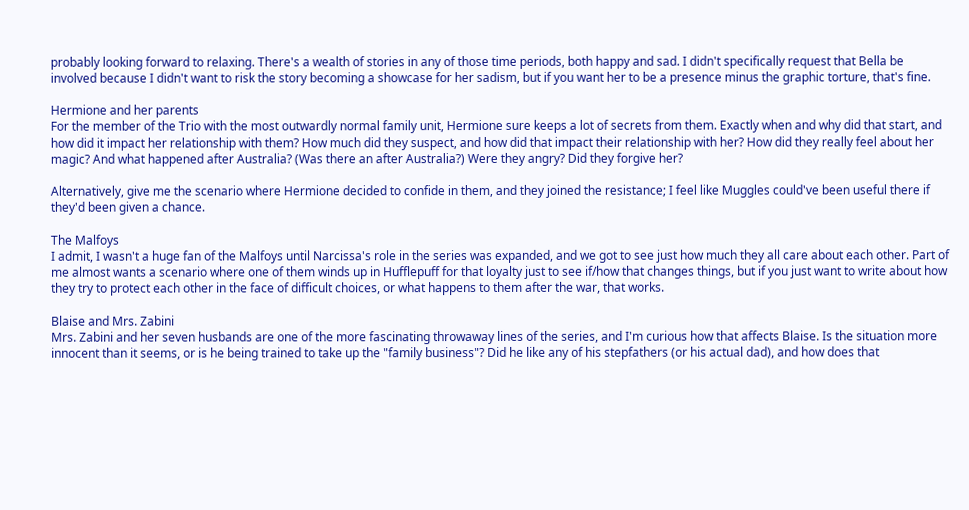probably looking forward to relaxing. There's a wealth of stories in any of those time periods, both happy and sad. I didn't specifically request that Bella be involved because I didn't want to risk the story becoming a showcase for her sadism, but if you want her to be a presence minus the graphic torture, that's fine.

Hermione and her parents
For the member of the Trio with the most outwardly normal family unit, Hermione sure keeps a lot of secrets from them. Exactly when and why did that start, and how did it impact her relationship with them? How much did they suspect, and how did that impact their relationship with her? How did they really feel about her magic? And what happened after Australia? (Was there an after Australia?) Were they angry? Did they forgive her?

Alternatively, give me the scenario where Hermione decided to confide in them, and they joined the resistance; I feel like Muggles could've been useful there if they'd been given a chance.

The Malfoys
I admit, I wasn't a huge fan of the Malfoys until Narcissa's role in the series was expanded, and we got to see just how much they all care about each other. Part of me almost wants a scenario where one of them winds up in Hufflepuff for that loyalty just to see if/how that changes things, but if you just want to write about how they try to protect each other in the face of difficult choices, or what happens to them after the war, that works.

Blaise and Mrs. Zabini
Mrs. Zabini and her seven husbands are one of the more fascinating throwaway lines of the series, and I'm curious how that affects Blaise. Is the situation more innocent than it seems, or is he being trained to take up the "family business"? Did he like any of his stepfathers (or his actual dad), and how does that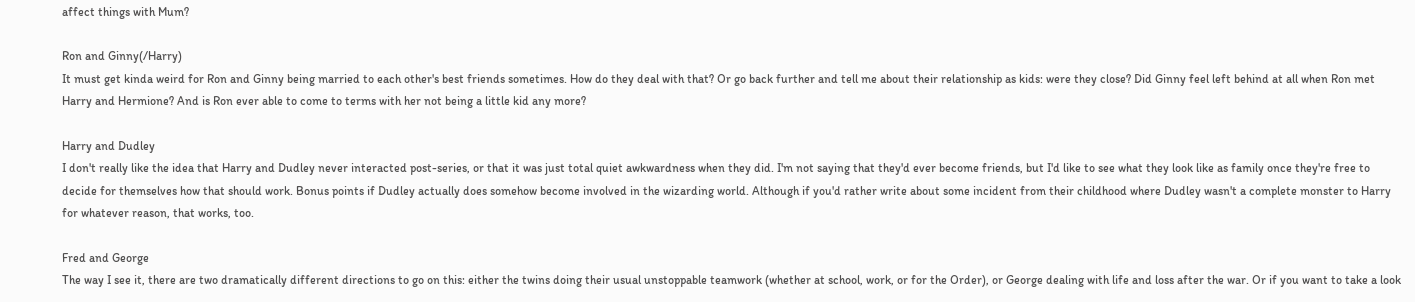affect things with Mum?

Ron and Ginny(/Harry)
It must get kinda weird for Ron and Ginny being married to each other's best friends sometimes. How do they deal with that? Or go back further and tell me about their relationship as kids: were they close? Did Ginny feel left behind at all when Ron met Harry and Hermione? And is Ron ever able to come to terms with her not being a little kid any more?

Harry and Dudley
I don't really like the idea that Harry and Dudley never interacted post-series, or that it was just total quiet awkwardness when they did. I'm not saying that they'd ever become friends, but I'd like to see what they look like as family once they're free to decide for themselves how that should work. Bonus points if Dudley actually does somehow become involved in the wizarding world. Although if you'd rather write about some incident from their childhood where Dudley wasn't a complete monster to Harry for whatever reason, that works, too.

Fred and George
The way I see it, there are two dramatically different directions to go on this: either the twins doing their usual unstoppable teamwork (whether at school, work, or for the Order), or George dealing with life and loss after the war. Or if you want to take a look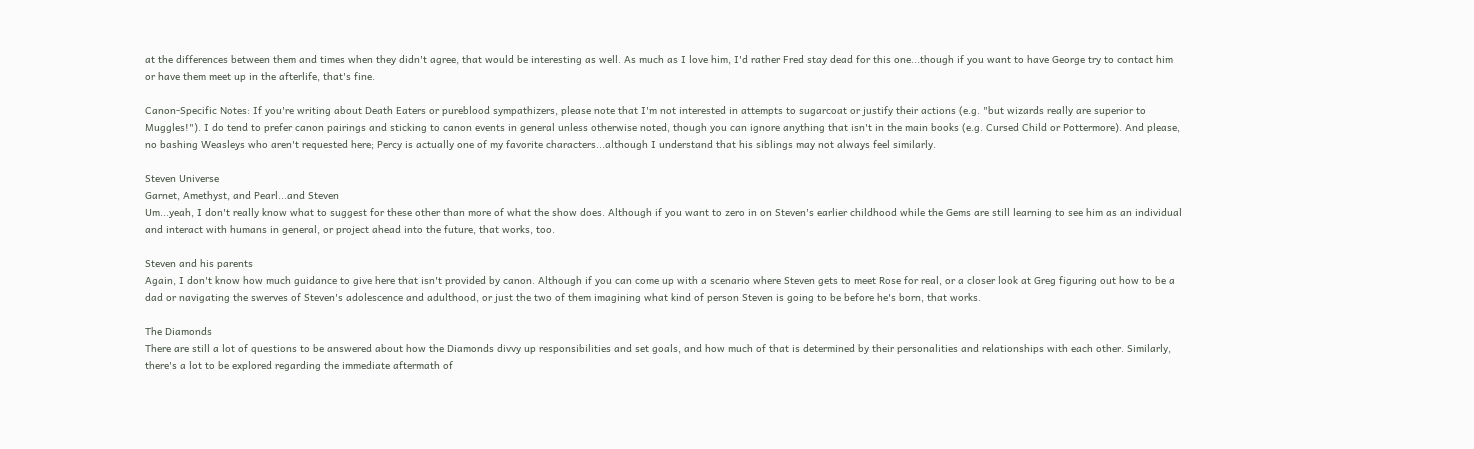at the differences between them and times when they didn't agree, that would be interesting as well. As much as I love him, I'd rather Fred stay dead for this one...though if you want to have George try to contact him or have them meet up in the afterlife, that's fine.

Canon-Specific Notes: If you're writing about Death Eaters or pureblood sympathizers, please note that I'm not interested in attempts to sugarcoat or justify their actions (e.g. "but wizards really are superior to Muggles!"). I do tend to prefer canon pairings and sticking to canon events in general unless otherwise noted, though you can ignore anything that isn't in the main books (e.g. Cursed Child or Pottermore). And please, no bashing Weasleys who aren't requested here; Percy is actually one of my favorite characters...although I understand that his siblings may not always feel similarly.

Steven Universe
Garnet, Amethyst, and Pearl...and Steven
Um...yeah, I don't really know what to suggest for these other than more of what the show does. Although if you want to zero in on Steven's earlier childhood while the Gems are still learning to see him as an individual and interact with humans in general, or project ahead into the future, that works, too.

Steven and his parents
Again, I don't know how much guidance to give here that isn't provided by canon. Although if you can come up with a scenario where Steven gets to meet Rose for real, or a closer look at Greg figuring out how to be a dad or navigating the swerves of Steven's adolescence and adulthood, or just the two of them imagining what kind of person Steven is going to be before he's born, that works.

The Diamonds
There are still a lot of questions to be answered about how the Diamonds divvy up responsibilities and set goals, and how much of that is determined by their personalities and relationships with each other. Similarly, there's a lot to be explored regarding the immediate aftermath of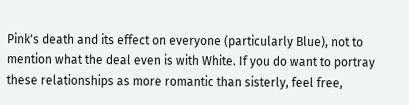Pink's death and its effect on everyone (particularly Blue), not to mention what the deal even is with White. If you do want to portray these relationships as more romantic than sisterly, feel free,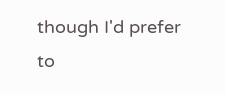though I'd prefer to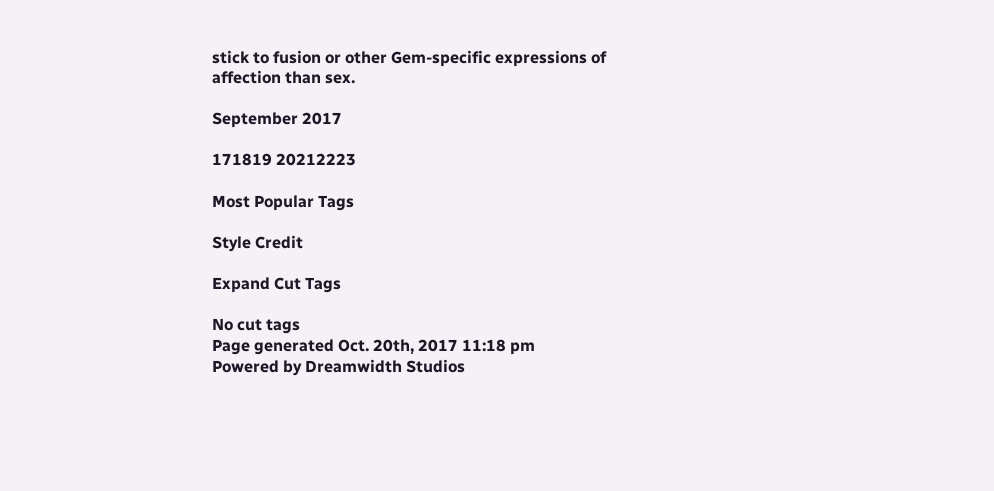stick to fusion or other Gem-specific expressions of affection than sex.

September 2017

171819 20212223

Most Popular Tags

Style Credit

Expand Cut Tags

No cut tags
Page generated Oct. 20th, 2017 11:18 pm
Powered by Dreamwidth Studios